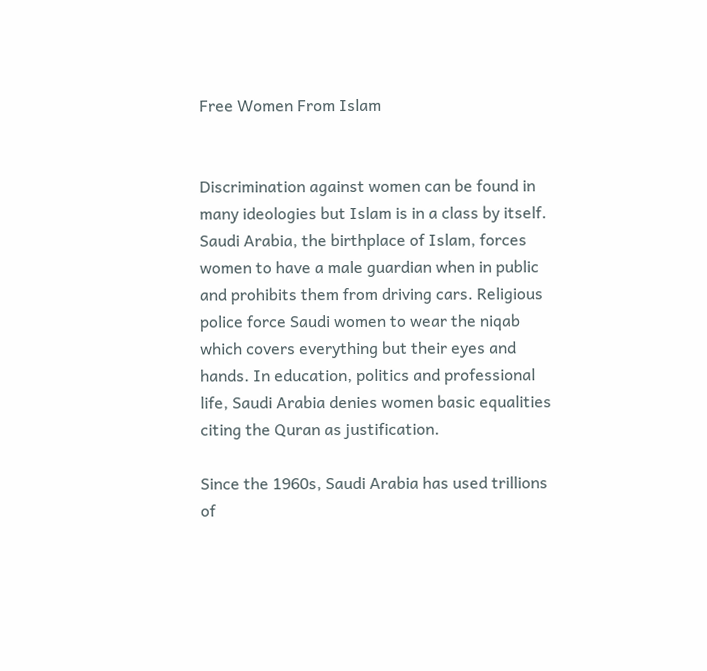Free Women From Islam


Discrimination against women can be found in many ideologies but Islam is in a class by itself. Saudi Arabia, the birthplace of Islam, forces women to have a male guardian when in public and prohibits them from driving cars. Religious police force Saudi women to wear the niqab which covers everything but their eyes and hands. In education, politics and professional life, Saudi Arabia denies women basic equalities citing the Quran as justification.

Since the 1960s, Saudi Arabia has used trillions of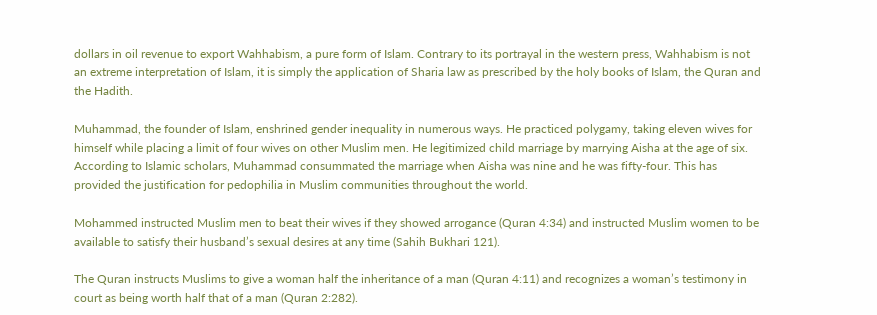dollars in oil revenue to export Wahhabism, a pure form of Islam. Contrary to its portrayal in the western press, Wahhabism is not an extreme interpretation of Islam, it is simply the application of Sharia law as prescribed by the holy books of Islam, the Quran and the Hadith.

Muhammad, the founder of Islam, enshrined gender inequality in numerous ways. He practiced polygamy, taking eleven wives for himself while placing a limit of four wives on other Muslim men. He legitimized child marriage by marrying Aisha at the age of six. According to Islamic scholars, Muhammad consummated the marriage when Aisha was nine and he was fifty-four. This has provided the justification for pedophilia in Muslim communities throughout the world.

Mohammed instructed Muslim men to beat their wives if they showed arrogance (Quran 4:34) and instructed Muslim women to be available to satisfy their husband’s sexual desires at any time (Sahih Bukhari 121).

The Quran instructs Muslims to give a woman half the inheritance of a man (Quran 4:11) and recognizes a woman’s testimony in court as being worth half that of a man (Quran 2:282).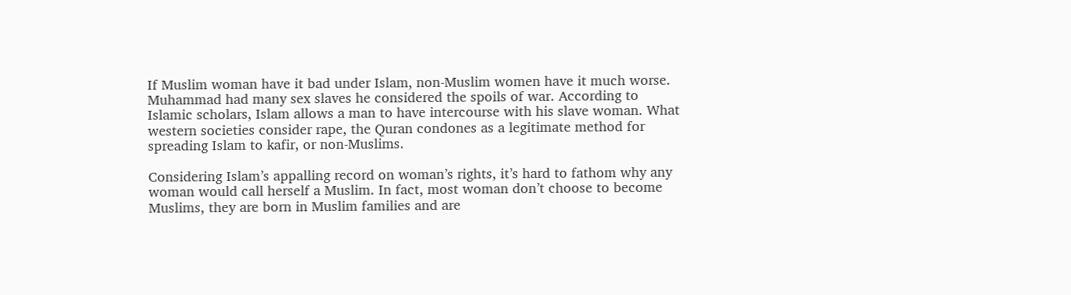If Muslim woman have it bad under Islam, non-Muslim women have it much worse. Muhammad had many sex slaves he considered the spoils of war. According to Islamic scholars, Islam allows a man to have intercourse with his slave woman. What western societies consider rape, the Quran condones as a legitimate method for spreading Islam to kafir, or non-Muslims.

Considering Islam’s appalling record on woman’s rights, it’s hard to fathom why any woman would call herself a Muslim. In fact, most woman don’t choose to become Muslims, they are born in Muslim families and are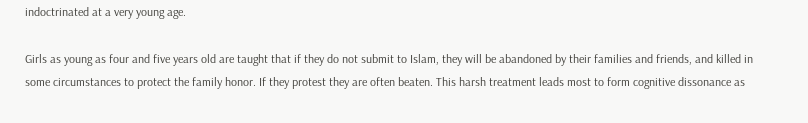indoctrinated at a very young age.

Girls as young as four and five years old are taught that if they do not submit to Islam, they will be abandoned by their families and friends, and killed in some circumstances to protect the family honor. If they protest they are often beaten. This harsh treatment leads most to form cognitive dissonance as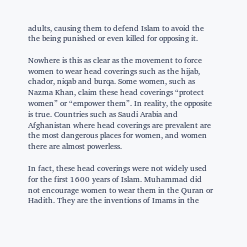adults, causing them to defend Islam to avoid the the being punished or even killed for opposing it.

Nowhere is this as clear as the movement to force women to wear head coverings such as the hijab, chador, niqab and burqa. Some women, such as Nazma Khan, claim these head coverings “protect women” or “empower them”. In reality, the opposite is true. Countries such as Saudi Arabia and Afghanistan where head coverings are prevalent are the most dangerous places for women, and women there are almost powerless.

In fact, these head coverings were not widely used for the first 1600 years of Islam. Muhammad did not encourage women to wear them in the Quran or Hadith. They are the inventions of Imams in the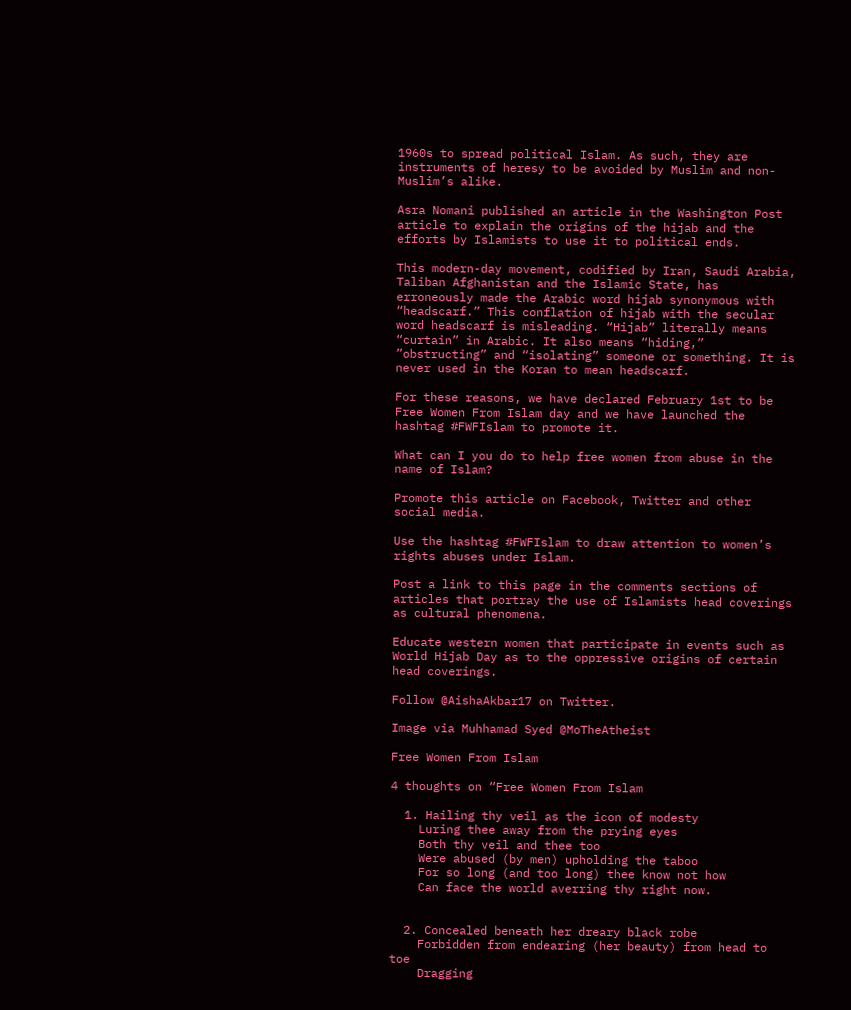1960s to spread political Islam. As such, they are instruments of heresy to be avoided by Muslim and non-Muslim’s alike.

Asra Nomani published an article in the Washington Post article to explain the origins of the hijab and the efforts by Islamists to use it to political ends.

This modern-day movement, codified by Iran, Saudi Arabia, Taliban Afghanistan and the Islamic State, has erroneously made the Arabic word hijab synonymous with “headscarf.” This conflation of hijab with the secular word headscarf is misleading. “Hijab” literally means “curtain” in Arabic. It also means “hiding,” ”obstructing” and “isolating” someone or something. It is never used in the Koran to mean headscarf.

For these reasons, we have declared February 1st to be Free Women From Islam day and we have launched the hashtag #FWFIslam to promote it.

What can I you do to help free women from abuse in the name of Islam?

Promote this article on Facebook, Twitter and other social media.

Use the hashtag #FWFIslam to draw attention to women’s rights abuses under Islam.

Post a link to this page in the comments sections of articles that portray the use of Islamists head coverings as cultural phenomena.

Educate western women that participate in events such as World Hijab Day as to the oppressive origins of certain head coverings.

Follow @AishaAkbar17 on Twitter.

Image via Muhhamad Syed @MoTheAtheist

Free Women From Islam

4 thoughts on “Free Women From Islam

  1. Hailing thy veil as the icon of modesty
    Luring thee away from the prying eyes
    Both thy veil and thee too
    Were abused (by men) upholding the taboo
    For so long (and too long) thee know not how
    Can face the world averring thy right now.


  2. Concealed beneath her dreary black robe
    Forbidden from endearing (her beauty) from head to toe
    Dragging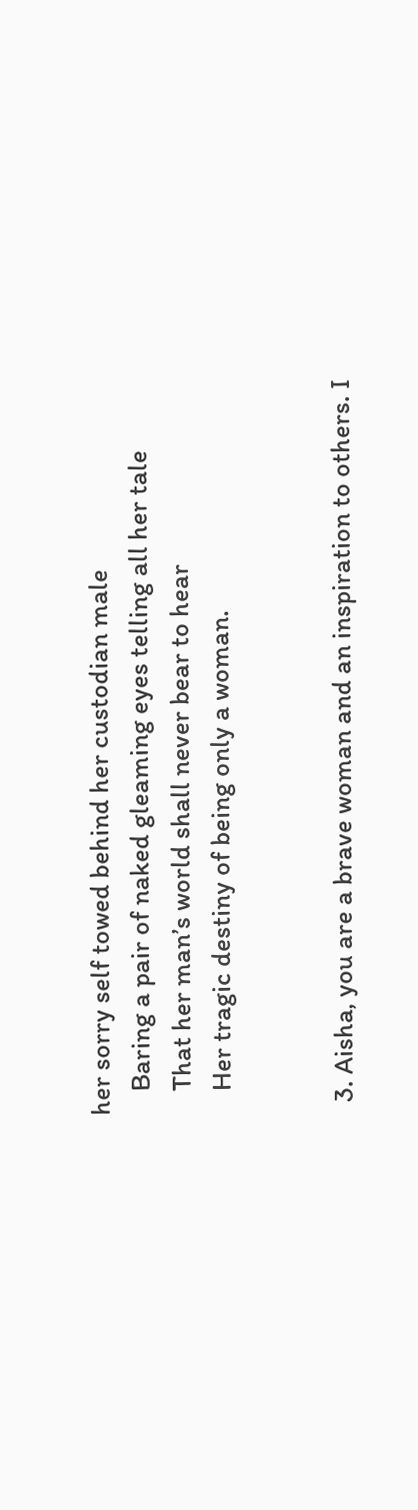her sorry self towed behind her custodian male
    Baring a pair of naked gleaming eyes telling all her tale
    That her man’s world shall never bear to hear
    Her tragic destiny of being only a woman.


  3. Aisha, you are a brave woman and an inspiration to others. I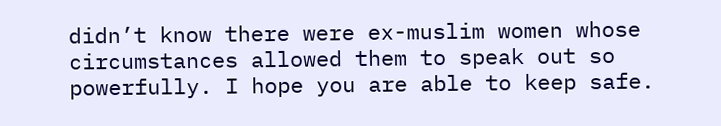didn’t know there were ex-muslim women whose circumstances allowed them to speak out so powerfully. I hope you are able to keep safe.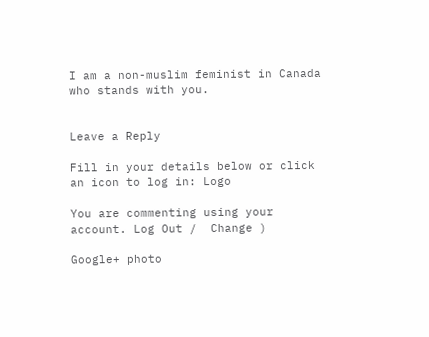I am a non-muslim feminist in Canada who stands with you.


Leave a Reply

Fill in your details below or click an icon to log in: Logo

You are commenting using your account. Log Out /  Change )

Google+ photo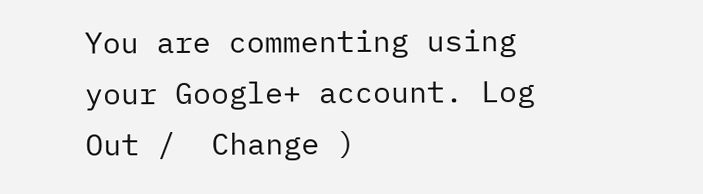You are commenting using your Google+ account. Log Out /  Change )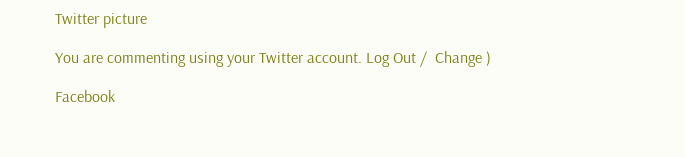Twitter picture

You are commenting using your Twitter account. Log Out /  Change )

Facebook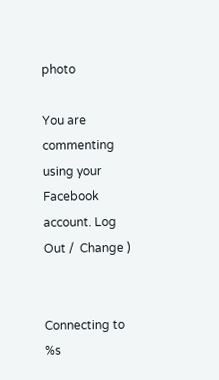photo

You are commenting using your Facebook account. Log Out /  Change )


Connecting to %s